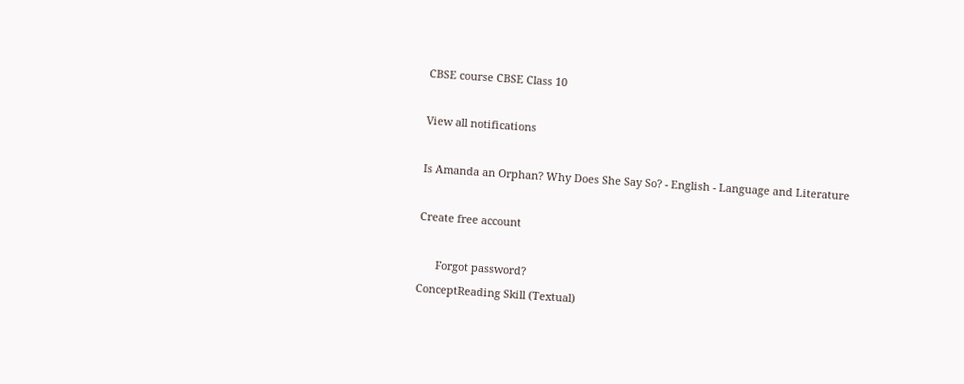CBSE course CBSE Class 10

View all notifications

Is Amanda an Orphan? Why Does She Say So? - English - Language and Literature

Create free account

      Forgot password?
ConceptReading Skill (Textual)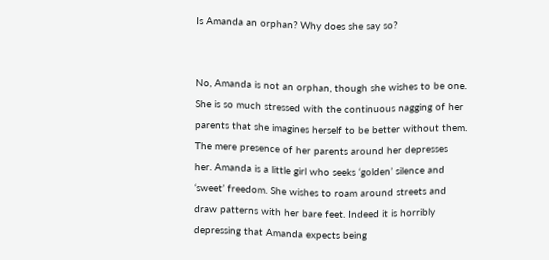Is Amanda an orphan? Why does she say so?


No, Amanda is not an orphan, though she wishes to be one. She is so much stressed with the continuous nagging of her parents that she imagines herself to be better without them. The mere presence of her parents around her depresses her. Amanda is a little girl who seeks ‘golden’ silence and ‘sweet’ freedom. She wishes to roam around streets and draw patterns with her bare feet. Indeed it is horribly depressing that Amanda expects being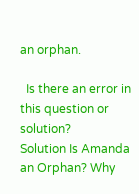an orphan.

  Is there an error in this question or solution?
Solution Is Amanda an Orphan? Why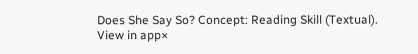Does She Say So? Concept: Reading Skill (Textual).
View in app×